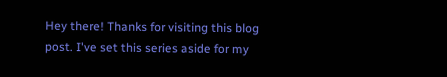Hey there! Thanks for visiting this blog post. I've set this series aside for my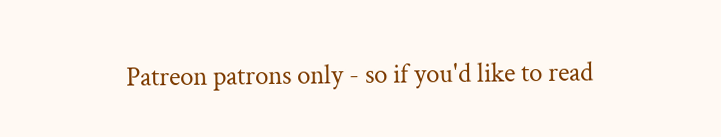Patreon patrons only - so if you'd like to read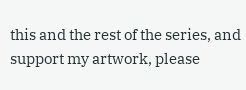this and the rest of the series, and support my artwork, please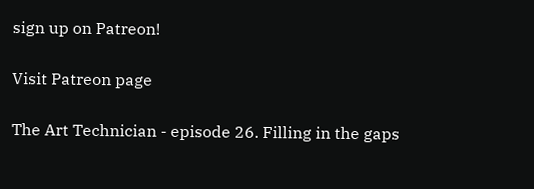sign up on Patreon!

Visit Patreon page

The Art Technician - episode 26. Filling in the gaps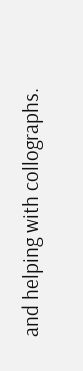and helping with collographs.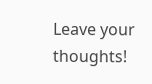Leave your thoughts!